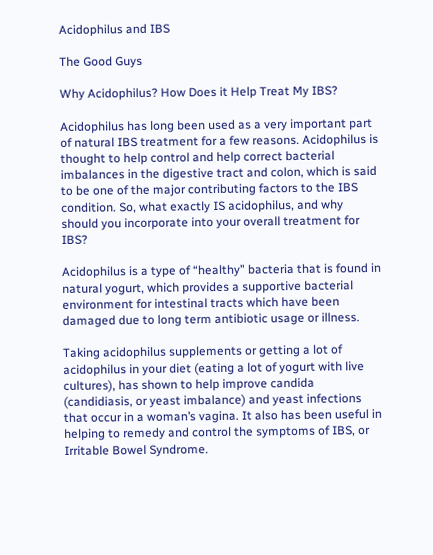Acidophilus and IBS

The Good Guys

Why Acidophilus? How Does it Help Treat My IBS?

Acidophilus has long been used as a very important part of natural IBS treatment for a few reasons. Acidophilus is thought to help control and help correct bacterial imbalances in the digestive tract and colon, which is said to be one of the major contributing factors to the IBS condition. So, what exactly IS acidophilus, and why should you incorporate into your overall treatment for IBS?

Acidophilus is a type of “healthy” bacteria that is found in natural yogurt, which provides a supportive bacterial environment for intestinal tracts which have been damaged due to long term antibiotic usage or illness.

Taking acidophilus supplements or getting a lot of acidophilus in your diet (eating a lot of yogurt with live cultures), has shown to help improve candida (candidiasis, or yeast imbalance) and yeast infections that occur in a woman’s vagina. It also has been useful in helping to remedy and control the symptoms of IBS, or Irritable Bowel Syndrome.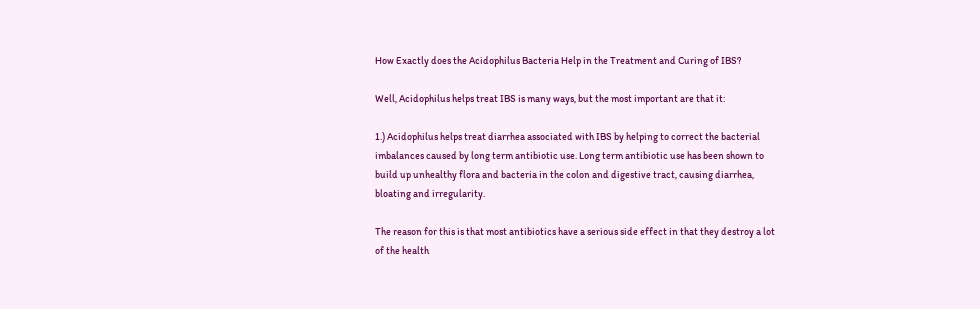How Exactly does the Acidophilus Bacteria Help in the Treatment and Curing of IBS?

Well, Acidophilus helps treat IBS is many ways, but the most important are that it:

1.) Acidophilus helps treat diarrhea associated with IBS by helping to correct the bacterial imbalances caused by long term antibiotic use. Long term antibiotic use has been shown to build up unhealthy flora and bacteria in the colon and digestive tract, causing diarrhea, bloating and irregularity.

The reason for this is that most antibiotics have a serious side effect in that they destroy a lot of the health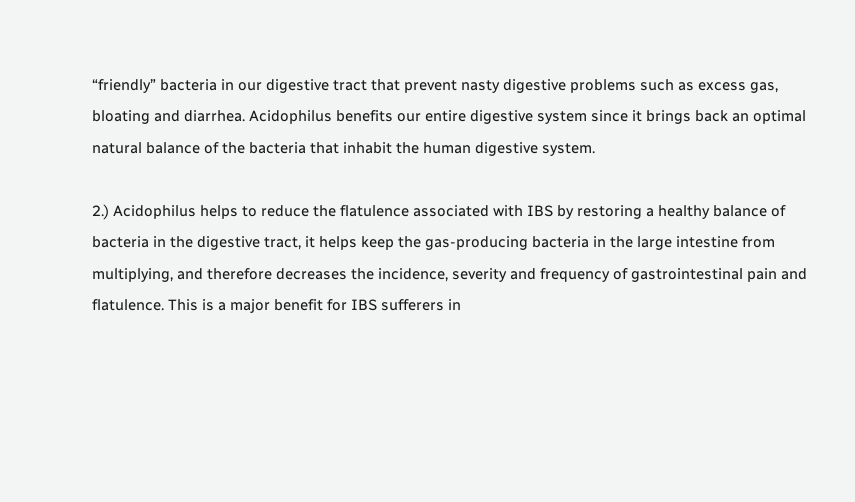“friendly” bacteria in our digestive tract that prevent nasty digestive problems such as excess gas, bloating and diarrhea. Acidophilus benefits our entire digestive system since it brings back an optimal natural balance of the bacteria that inhabit the human digestive system.

2.) Acidophilus helps to reduce the flatulence associated with IBS by restoring a healthy balance of bacteria in the digestive tract, it helps keep the gas-producing bacteria in the large intestine from multiplying, and therefore decreases the incidence, severity and frequency of gastrointestinal pain and flatulence. This is a major benefit for IBS sufferers in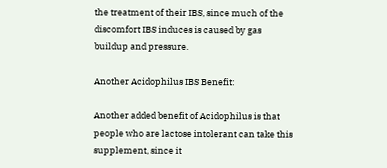the treatment of their IBS, since much of the discomfort IBS induces is caused by gas buildup and pressure.

Another Acidophilus IBS Benefit:

Another added benefit of Acidophilus is that people who are lactose intolerant can take this supplement, since it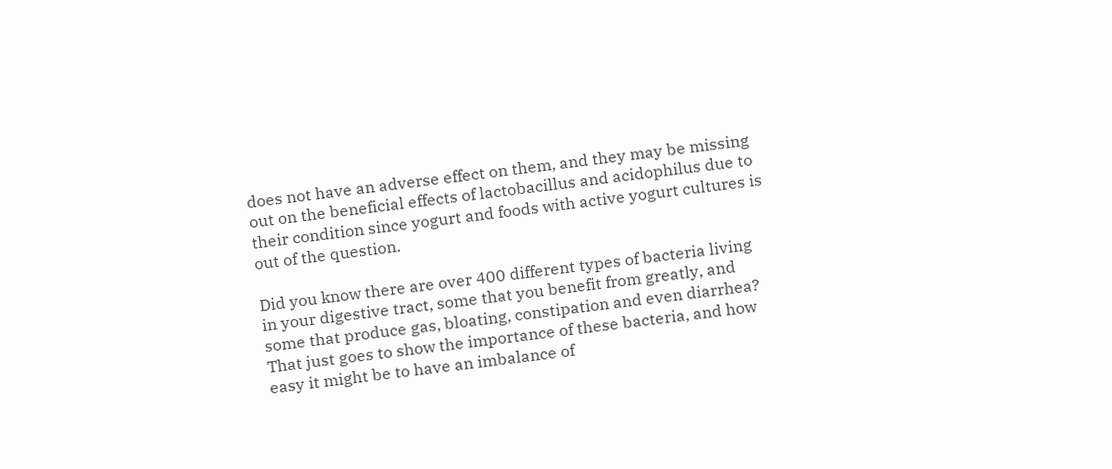does not have an adverse effect on them, and they may be missing out on the beneficial effects of lactobacillus and acidophilus due to their condition since yogurt and foods with active yogurt cultures is out of the question.

Did you know there are over 400 different types of bacteria living in your digestive tract, some that you benefit from greatly, and some that produce gas, bloating, constipation and even diarrhea? That just goes to show the importance of these bacteria, and how easy it might be to have an imbalance of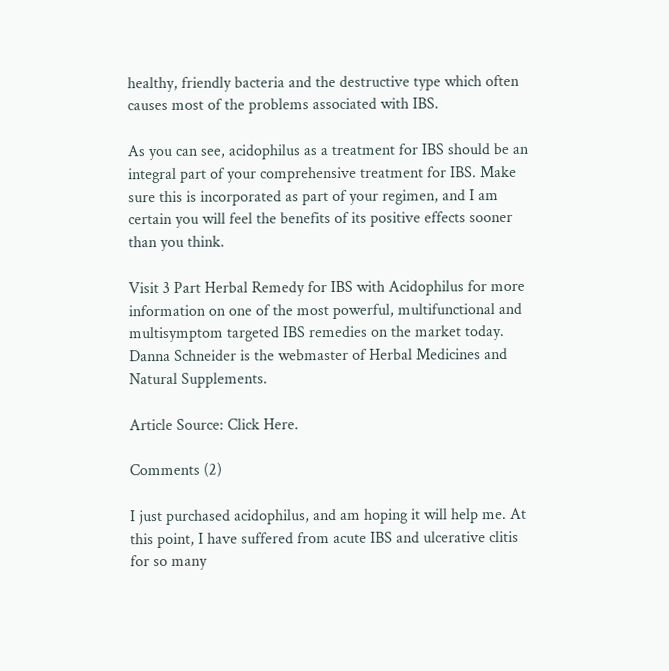healthy, friendly bacteria and the destructive type which often causes most of the problems associated with IBS.

As you can see, acidophilus as a treatment for IBS should be an integral part of your comprehensive treatment for IBS. Make sure this is incorporated as part of your regimen, and I am certain you will feel the benefits of its positive effects sooner than you think.

Visit 3 Part Herbal Remedy for IBS with Acidophilus for more information on one of the most powerful, multifunctional and multisymptom targeted IBS remedies on the market today. Danna Schneider is the webmaster of Herbal Medicines and Natural Supplements.

Article Source: Click Here.

Comments (2)

I just purchased acidophilus, and am hoping it will help me. At this point, I have suffered from acute IBS and ulcerative clitis for so many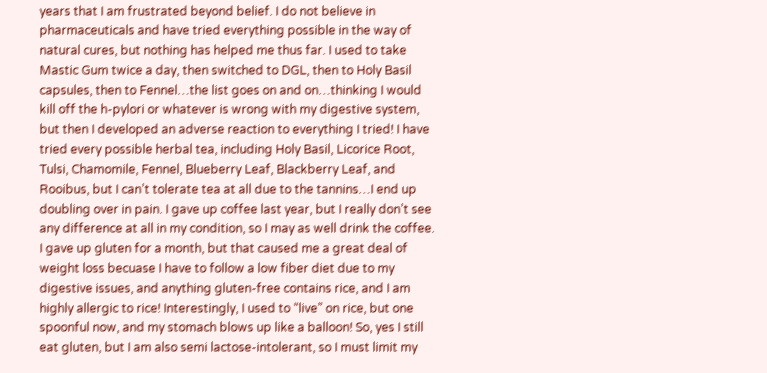years that I am frustrated beyond belief. I do not believe in pharmaceuticals and have tried everything possible in the way of natural cures, but nothing has helped me thus far. I used to take Mastic Gum twice a day, then switched to DGL, then to Holy Basil capsules, then to Fennel…the list goes on and on…thinking I would kill off the h-pylori or whatever is wrong with my digestive system, but then I developed an adverse reaction to everything I tried! I have tried every possible herbal tea, including Holy Basil, Licorice Root, Tulsi, Chamomile, Fennel, Blueberry Leaf, Blackberry Leaf, and Rooibus, but I can’t tolerate tea at all due to the tannins…I end up doubling over in pain. I gave up coffee last year, but I really don’t see any difference at all in my condition, so I may as well drink the coffee. I gave up gluten for a month, but that caused me a great deal of weight loss becuase I have to follow a low fiber diet due to my digestive issues, and anything gluten-free contains rice, and I am highly allergic to rice! Interestingly, I used to “live” on rice, but one spoonful now, and my stomach blows up like a balloon! So, yes I still eat gluten, but I am also semi lactose-intolerant, so I must limit my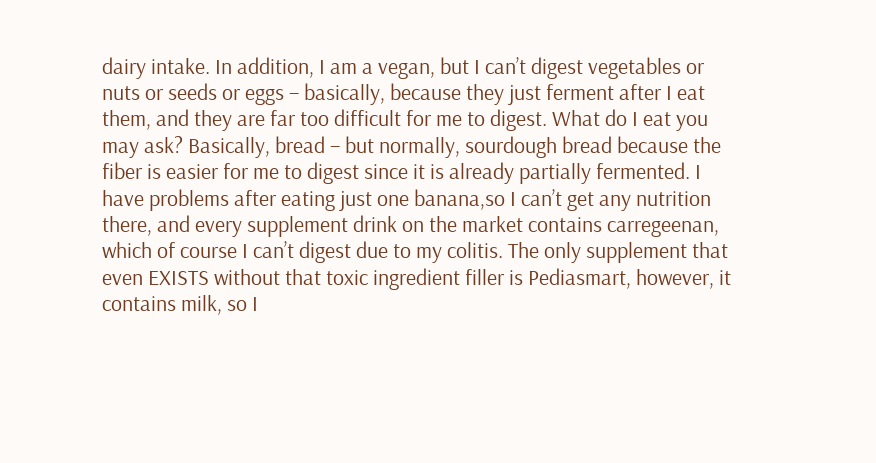dairy intake. In addition, I am a vegan, but I can’t digest vegetables or nuts or seeds or eggs – basically, because they just ferment after I eat them, and they are far too difficult for me to digest. What do I eat you may ask? Basically, bread – but normally, sourdough bread because the fiber is easier for me to digest since it is already partially fermented. I have problems after eating just one banana,so I can’t get any nutrition there, and every supplement drink on the market contains carregeenan, which of course I can’t digest due to my colitis. The only supplement that even EXISTS without that toxic ingredient filler is Pediasmart, however, it contains milk, so I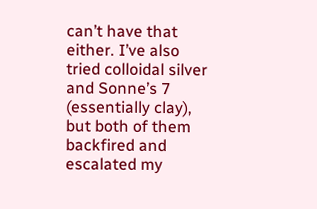can’t have that either. I’ve also tried colloidal silver and Sonne’s 7 (essentially clay), but both of them backfired and escalated my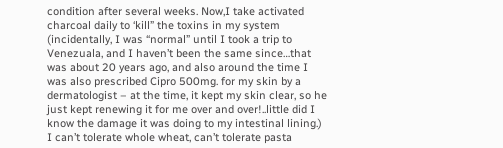condition after several weeks. Now,I take activated charcoal daily to ‘kill” the toxins in my system (incidentally, I was “normal” until I took a trip to Venezuala, and I haven’t been the same since…that was about 20 years ago, and also around the time I was also prescribed Cipro 500mg. for my skin by a dermatologist – at the time, it kept my skin clear, so he just kept renewing it for me over and over!..little did I know the damage it was doing to my intestinal lining.) I can’t tolerate whole wheat, can’t tolerate pasta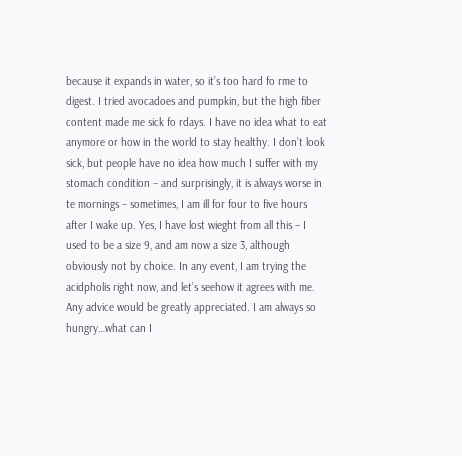because it expands in water, so it’s too hard fo rme to digest. I tried avocadoes and pumpkin, but the high fiber content made me sick fo rdays. I have no idea what to eat anymore or how in the world to stay healthy. I don’t look sick, but people have no idea how much I suffer with my stomach condition – and surprisingly, it is always worse in te mornings – sometimes, I am ill for four to five hours after I wake up. Yes, I have lost wieght from all this – I used to be a size 9, and am now a size 3, although obviously not by choice. In any event, I am trying the acidpholis right now, and let’s seehow it agrees with me. Any advice would be greatly appreciated. I am always so hungry…what can I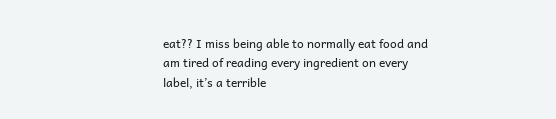eat?? I miss being able to normally eat food and am tired of reading every ingredient on every label, it’s a terrible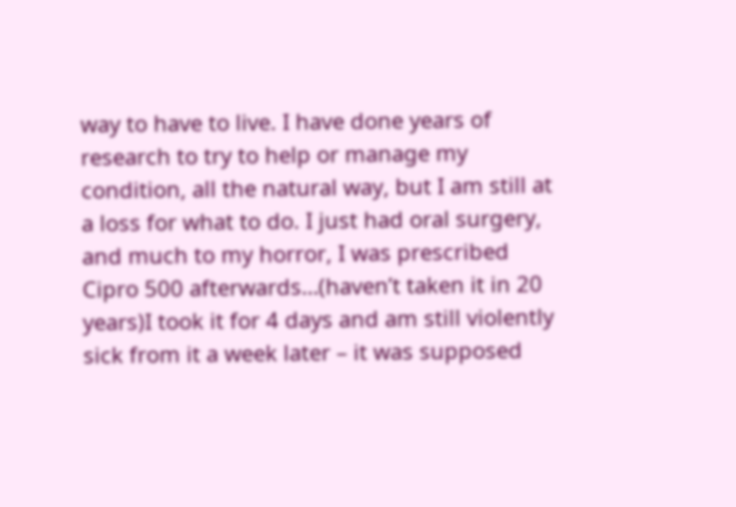way to have to live. I have done years of research to try to help or manage my condition, all the natural way, but I am still at a loss for what to do. I just had oral surgery, and much to my horror, I was prescribed Cipro 500 afterwards…(haven’t taken it in 20 years)I took it for 4 days and am still violently sick from it a week later – it was supposed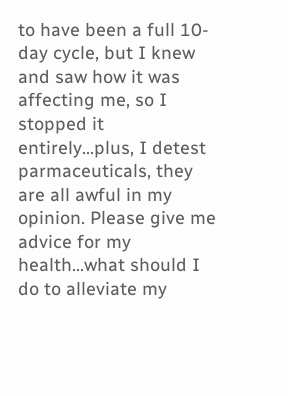to have been a full 10-day cycle, but I knew and saw how it was affecting me, so I stopped it entirely…plus, I detest parmaceuticals, they are all awful in my opinion. Please give me advice for my health…what should I do to alleviate my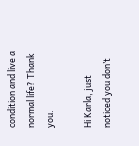condition and live a normal life? Thank you.

Hi Karla, just noticed you don’t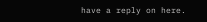have a reply on here.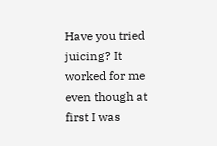Have you tried juicing? It worked for me even though at first I was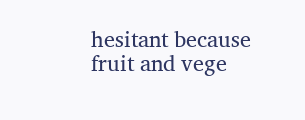hesitant because fruit and vege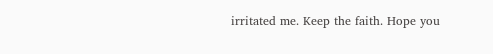irritated me. Keep the faith. Hope you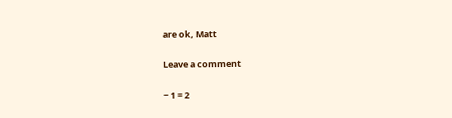are ok, Matt

Leave a comment

− 1 = 2